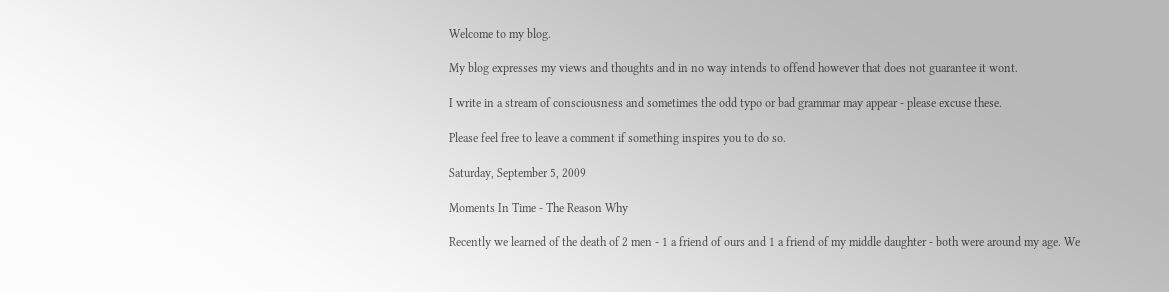Welcome to my blog.

My blog expresses my views and thoughts and in no way intends to offend however that does not guarantee it wont.

I write in a stream of consciousness and sometimes the odd typo or bad grammar may appear - please excuse these.

Please feel free to leave a comment if something inspires you to do so.

Saturday, September 5, 2009

Moments In Time - The Reason Why

Recently we learned of the death of 2 men - 1 a friend of ours and 1 a friend of my middle daughter - both were around my age. We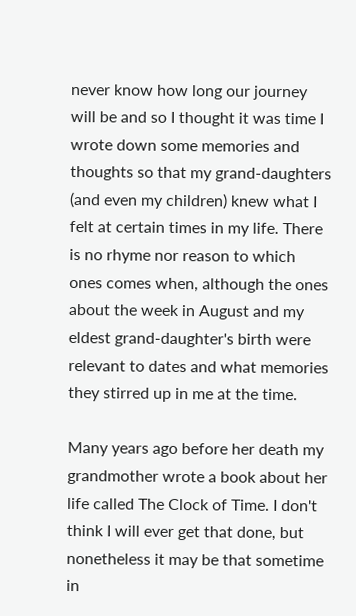never know how long our journey will be and so I thought it was time I wrote down some memories and thoughts so that my grand-daughters (and even my children) knew what I felt at certain times in my life. There is no rhyme nor reason to which ones comes when, although the ones about the week in August and my eldest grand-daughter's birth were relevant to dates and what memories they stirred up in me at the time.

Many years ago before her death my grandmother wrote a book about her life called The Clock of Time. I don't think I will ever get that done, but nonetheless it may be that sometime in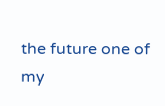the future one of my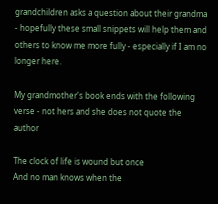grandchildren asks a question about their grandma - hopefully these small snippets will help them and others to know me more fully - especially if I am no longer here.

My grandmother's book ends with the following verse - not hers and she does not quote the author

The clock of life is wound but once
And no man knows when the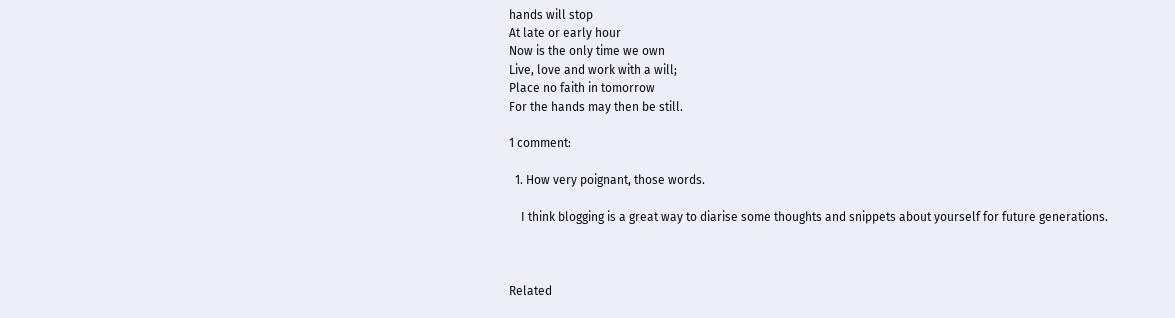hands will stop
At late or early hour
Now is the only time we own
Live, love and work with a will;
Place no faith in tomorrow
For the hands may then be still.

1 comment:

  1. How very poignant, those words.

    I think blogging is a great way to diarise some thoughts and snippets about yourself for future generations.



Related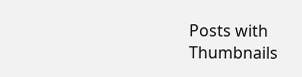Posts with Thumbnails